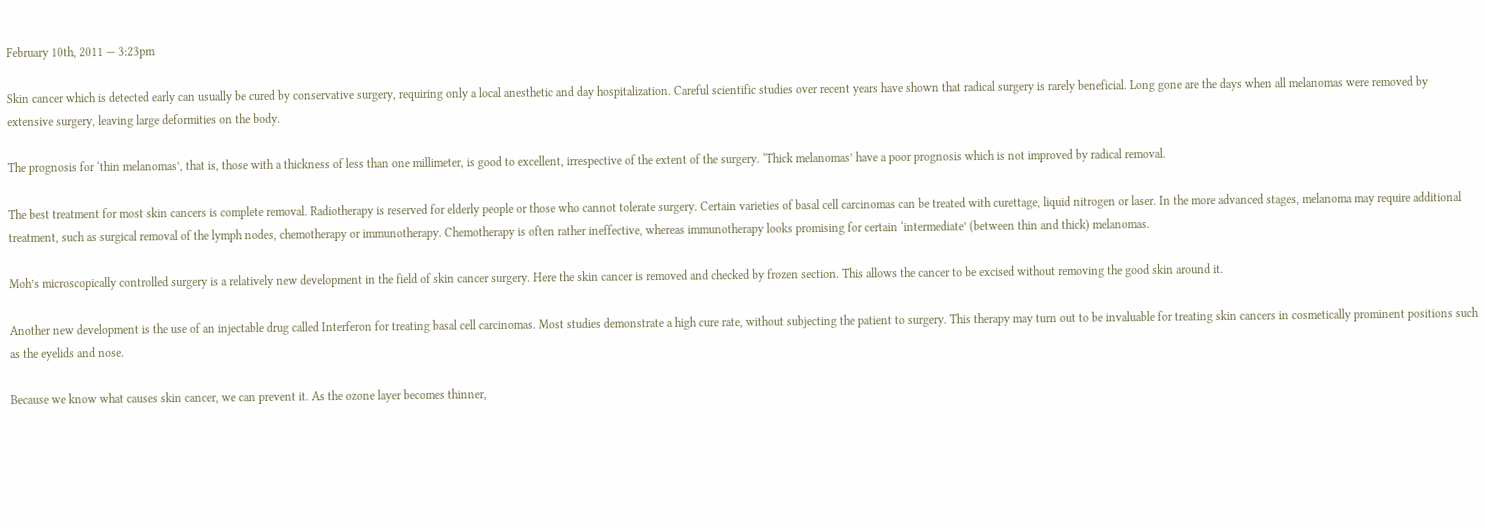February 10th, 2011 — 3:23pm

Skin cancer which is detected early can usually be cured by conservative surgery, requiring only a local anesthetic and day hospitalization. Careful scientific studies over recent years have shown that radical surgery is rarely beneficial. Long gone are the days when all melanomas were removed by extensive surgery, leaving large deformities on the body.

The prognosis for ‘thin melanomas’, that is, those with a thickness of less than one millimeter, is good to excellent, irrespective of the extent of the surgery. ‘Thick melanomas’ have a poor prognosis which is not improved by radical removal.

The best treatment for most skin cancers is complete removal. Radiotherapy is reserved for elderly people or those who cannot tolerate surgery. Certain varieties of basal cell carcinomas can be treated with curettage, liquid nitrogen or laser. In the more advanced stages, melanoma may require additional treatment, such as surgical removal of the lymph nodes, chemotherapy or immunotherapy. Chemotherapy is often rather ineffective, whereas immunotherapy looks promising for certain ‘intermediate’ (between thin and thick) melanomas.

Moh’s microscopically controlled surgery is a relatively new development in the field of skin cancer surgery. Here the skin cancer is removed and checked by frozen section. This allows the cancer to be excised without removing the good skin around it.

Another new development is the use of an injectable drug called Interferon for treating basal cell carcinomas. Most studies demonstrate a high cure rate, without subjecting the patient to surgery. This therapy may turn out to be invaluable for treating skin cancers in cosmetically prominent positions such as the eyelids and nose.

Because we know what causes skin cancer, we can prevent it. As the ozone layer becomes thinner,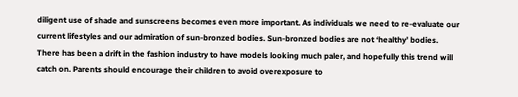diligent use of shade and sunscreens becomes even more important. As individuals we need to re-evaluate our current lifestyles and our admiration of sun-bronzed bodies. Sun-bronzed bodies are not ‘healthy’ bodies. There has been a drift in the fashion industry to have models looking much paler, and hopefully this trend will catch on. Parents should encourage their children to avoid overexposure to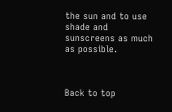the sun and to use shade and sunscreens as much as possible.



Back to top